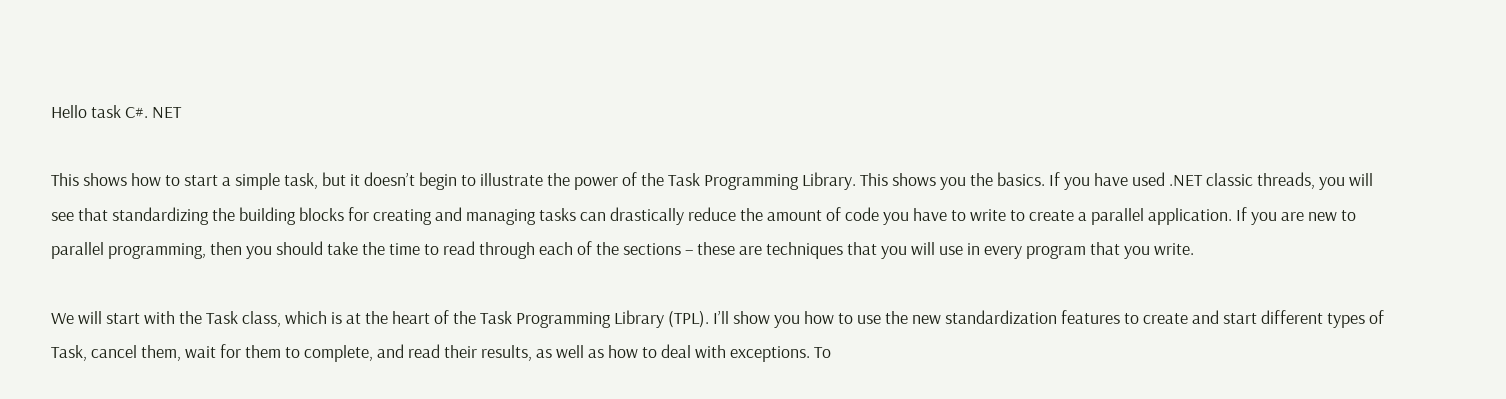Hello task C#. NET

This shows how to start a simple task, but it doesn’t begin to illustrate the power of the Task Programming Library. This shows you the basics. If you have used .NET classic threads, you will see that standardizing the building blocks for creating and managing tasks can drastically reduce the amount of code you have to write to create a parallel application. If you are new to parallel programming, then you should take the time to read through each of the sections – these are techniques that you will use in every program that you write.

We will start with the Task class, which is at the heart of the Task Programming Library (TPL). I’ll show you how to use the new standardization features to create and start different types of Task, cancel them, wait for them to complete, and read their results, as well as how to deal with exceptions. To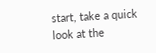start, take a quick look at the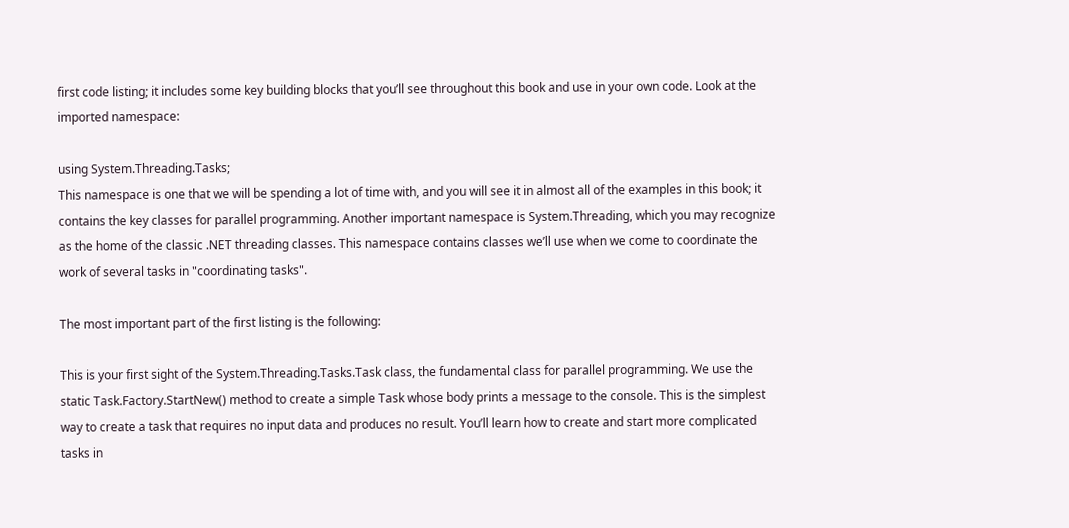first code listing; it includes some key building blocks that you’ll see throughout this book and use in your own code. Look at the imported namespace:

using System.Threading.Tasks;
This namespace is one that we will be spending a lot of time with, and you will see it in almost all of the examples in this book; it contains the key classes for parallel programming. Another important namespace is System.Threading, which you may recognize as the home of the classic .NET threading classes. This namespace contains classes we’ll use when we come to coordinate the work of several tasks in "coordinating tasks".

The most important part of the first listing is the following:

This is your first sight of the System.Threading.Tasks.Task class, the fundamental class for parallel programming. We use the static Task.Factory.StartNew() method to create a simple Task whose body prints a message to the console. This is the simplest way to create a task that requires no input data and produces no result. You’ll learn how to create and start more complicated tasks in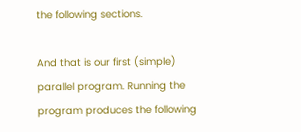the following sections.

And that is our first (simple) parallel program. Running the program produces the following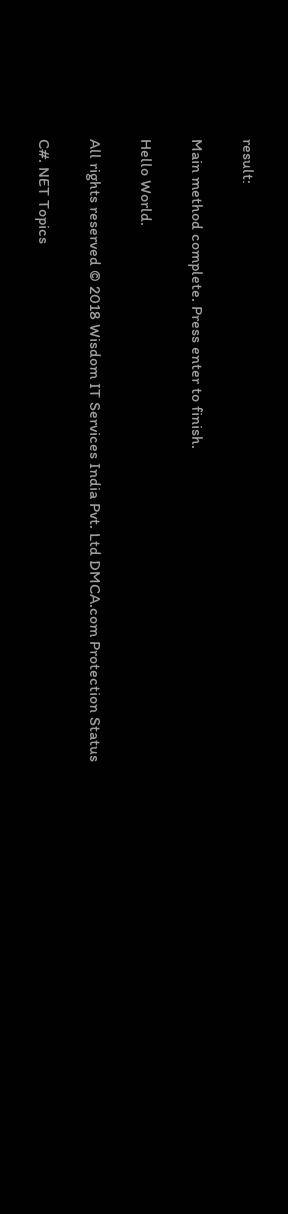result:

Main method complete. Press enter to finish.

Hello World.

All rights reserved © 2018 Wisdom IT Services India Pvt. Ltd DMCA.com Protection Status

C#. NET Topics